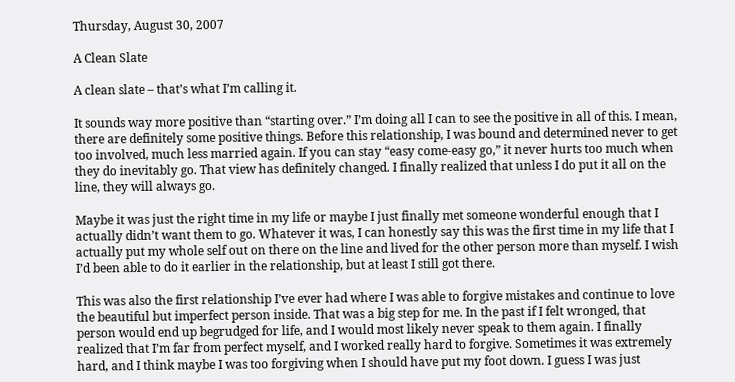Thursday, August 30, 2007

A Clean Slate

A clean slate – that’s what I’m calling it.

It sounds way more positive than “starting over.” I’m doing all I can to see the positive in all of this. I mean, there are definitely some positive things. Before this relationship, I was bound and determined never to get too involved, much less married again. If you can stay “easy come-easy go,” it never hurts too much when they do inevitably go. That view has definitely changed. I finally realized that unless I do put it all on the line, they will always go.

Maybe it was just the right time in my life or maybe I just finally met someone wonderful enough that I actually didn’t want them to go. Whatever it was, I can honestly say this was the first time in my life that I actually put my whole self out on there on the line and lived for the other person more than myself. I wish I’d been able to do it earlier in the relationship, but at least I still got there.

This was also the first relationship I’ve ever had where I was able to forgive mistakes and continue to love the beautiful but imperfect person inside. That was a big step for me. In the past if I felt wronged, that person would end up begrudged for life, and I would most likely never speak to them again. I finally realized that I’m far from perfect myself, and I worked really hard to forgive. Sometimes it was extremely hard, and I think maybe I was too forgiving when I should have put my foot down. I guess I was just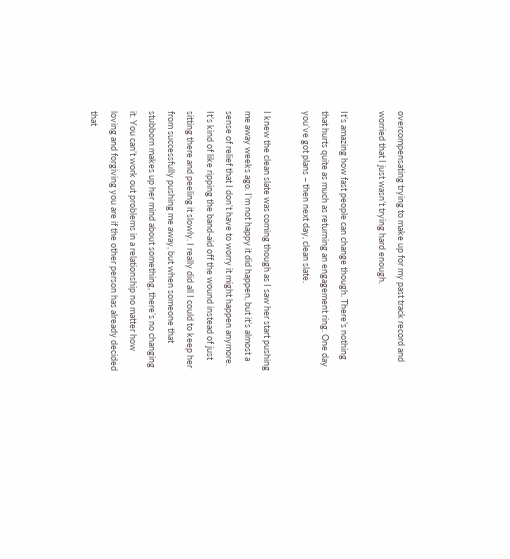overcompensating trying to make up for my past track record and worried that I just wasn’t trying hard enough.

It’s amazing how fast people can change though. There’s nothing that hurts quite as much as returning an engagement ring. One day you’ve got plans – then next day, clean slate.

I knew the clean slate was coming though as I saw her start pushing me away weeks ago. I’m not happy it did happen, but it’s almost a sense of relief that I don’t have to worry it might happen anymore. It’s kind of like ripping the band-aid off the wound instead of just sitting there and peeling it slowly. I really did all I could to keep her from successfully pushing me away, but when someone that stubborn makes up her mind about something, there’s no changing it. You can’t work out problems in a relationship no matter how loving and forgiving you are if the other person has already decided that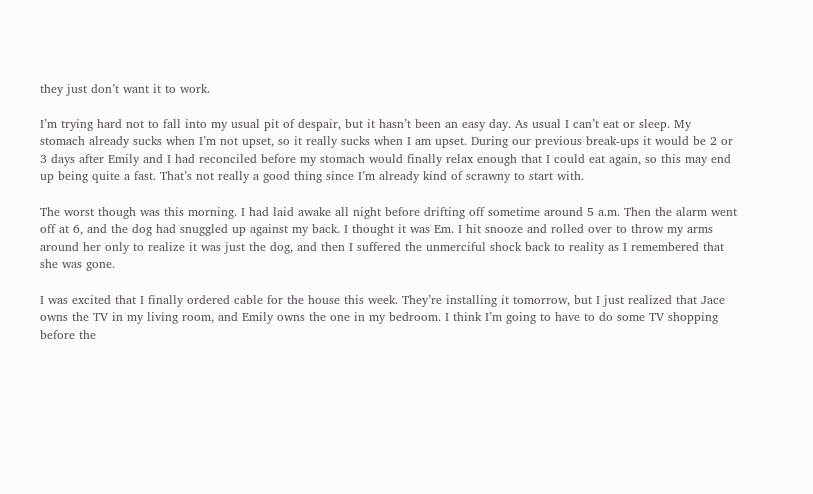they just don’t want it to work.

I’m trying hard not to fall into my usual pit of despair, but it hasn’t been an easy day. As usual I can’t eat or sleep. My stomach already sucks when I’m not upset, so it really sucks when I am upset. During our previous break-ups it would be 2 or 3 days after Emily and I had reconciled before my stomach would finally relax enough that I could eat again, so this may end up being quite a fast. That’s not really a good thing since I’m already kind of scrawny to start with.

The worst though was this morning. I had laid awake all night before drifting off sometime around 5 a.m. Then the alarm went off at 6, and the dog had snuggled up against my back. I thought it was Em. I hit snooze and rolled over to throw my arms around her only to realize it was just the dog, and then I suffered the unmerciful shock back to reality as I remembered that she was gone.

I was excited that I finally ordered cable for the house this week. They’re installing it tomorrow, but I just realized that Jace owns the TV in my living room, and Emily owns the one in my bedroom. I think I’m going to have to do some TV shopping before the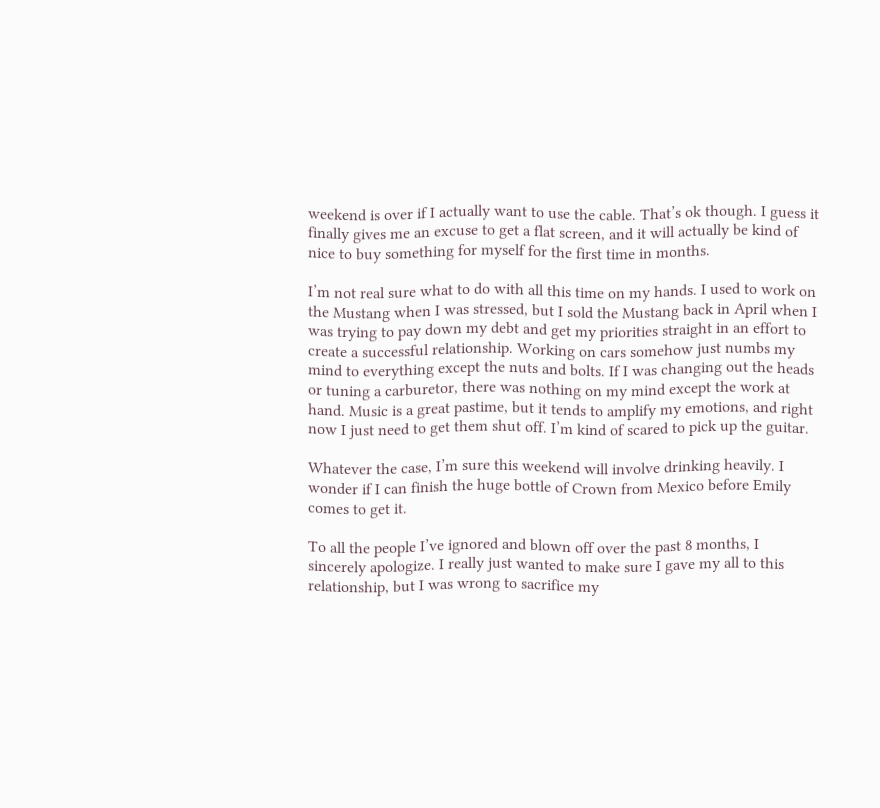weekend is over if I actually want to use the cable. That’s ok though. I guess it finally gives me an excuse to get a flat screen, and it will actually be kind of nice to buy something for myself for the first time in months.

I’m not real sure what to do with all this time on my hands. I used to work on the Mustang when I was stressed, but I sold the Mustang back in April when I was trying to pay down my debt and get my priorities straight in an effort to create a successful relationship. Working on cars somehow just numbs my mind to everything except the nuts and bolts. If I was changing out the heads or tuning a carburetor, there was nothing on my mind except the work at hand. Music is a great pastime, but it tends to amplify my emotions, and right now I just need to get them shut off. I’m kind of scared to pick up the guitar.

Whatever the case, I’m sure this weekend will involve drinking heavily. I wonder if I can finish the huge bottle of Crown from Mexico before Emily comes to get it.

To all the people I’ve ignored and blown off over the past 8 months, I sincerely apologize. I really just wanted to make sure I gave my all to this relationship, but I was wrong to sacrifice my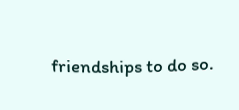friendships to do so.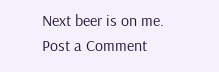Next beer is on me.
Post a Comment